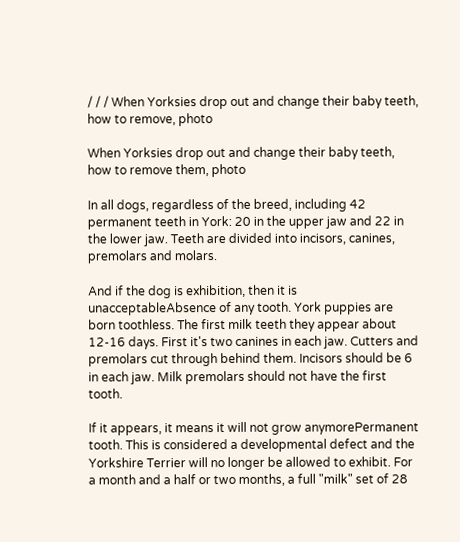/ / / When Yorksies drop out and change their baby teeth, how to remove, photo

When Yorksies drop out and change their baby teeth, how to remove them, photo

In all dogs, regardless of the breed, including 42 permanent teeth in York: 20 in the upper jaw and 22 in the lower jaw. Teeth are divided into incisors, canines, premolars and molars.

And if the dog is exhibition, then it is unacceptableAbsence of any tooth. York puppies are born toothless. The first milk teeth they appear about 12-16 days. First it's two canines in each jaw. Cutters and premolars cut through behind them. Incisors should be 6 in each jaw. Milk premolars should not have the first tooth.

If it appears, it means it will not grow anymorePermanent tooth. This is considered a developmental defect and the Yorkshire Terrier will no longer be allowed to exhibit. For a month and a half or two months, a full "milk" set of 28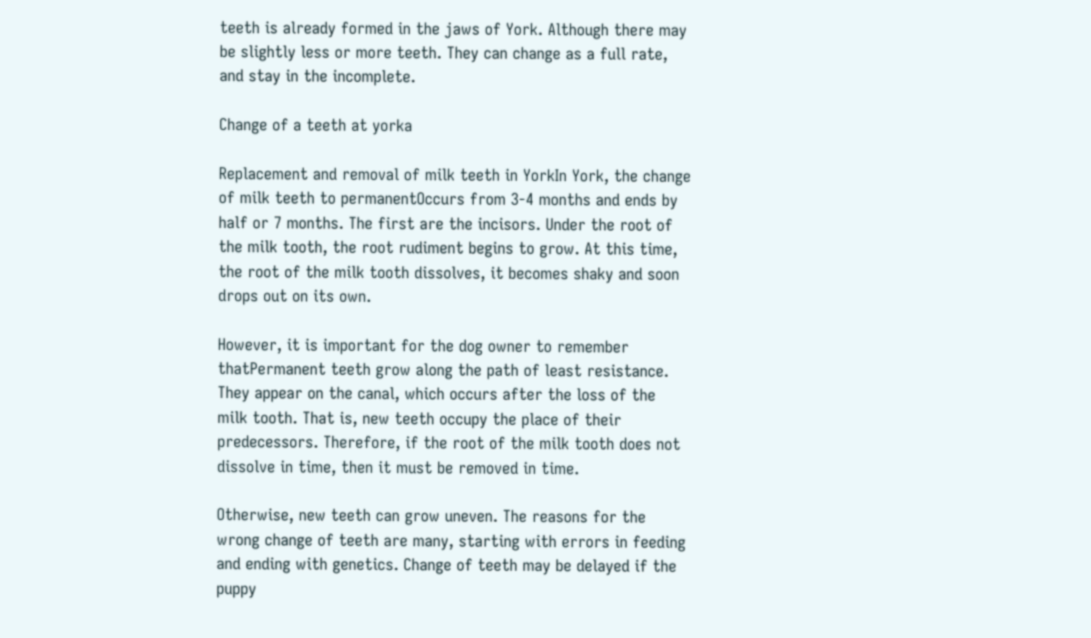teeth is already formed in the jaws of York. Although there may be slightly less or more teeth. They can change as a full rate, and stay in the incomplete.

Change of a teeth at yorka

Replacement and removal of milk teeth in YorkIn York, the change of milk teeth to permanentOccurs from 3-4 months and ends by half or 7 months. The first are the incisors. Under the root of the milk tooth, the root rudiment begins to grow. At this time, the root of the milk tooth dissolves, it becomes shaky and soon drops out on its own.

However, it is important for the dog owner to remember thatPermanent teeth grow along the path of least resistance. They appear on the canal, which occurs after the loss of the milk tooth. That is, new teeth occupy the place of their predecessors. Therefore, if the root of the milk tooth does not dissolve in time, then it must be removed in time.

Otherwise, new teeth can grow uneven. The reasons for the wrong change of teeth are many, starting with errors in feeding and ending with genetics. Change of teeth may be delayed if the puppy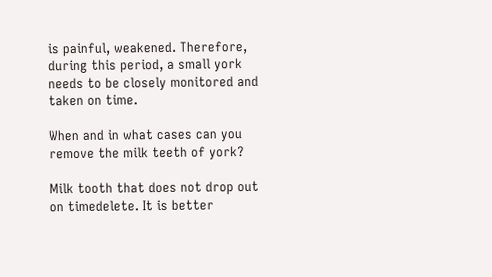is painful, weakened. Therefore, during this period, a small york needs to be closely monitored and taken on time.

When and in what cases can you remove the milk teeth of york?

Milk tooth that does not drop out on timedelete. It is better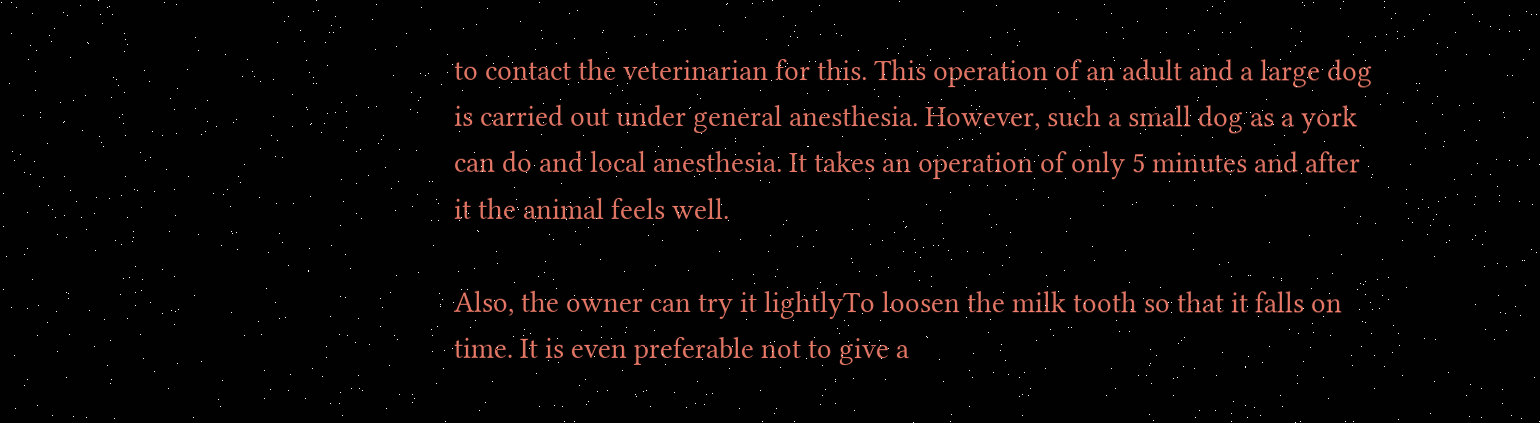to contact the veterinarian for this. This operation of an adult and a large dog is carried out under general anesthesia. However, such a small dog as a york can do and local anesthesia. It takes an operation of only 5 minutes and after it the animal feels well.

Also, the owner can try it lightlyTo loosen the milk tooth so that it falls on time. It is even preferable not to give a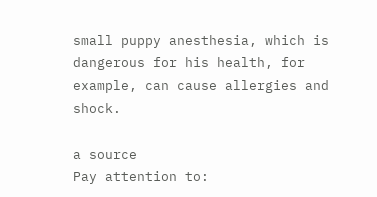small puppy anesthesia, which is dangerous for his health, for example, can cause allergies and shock.

a source
Pay attention to: